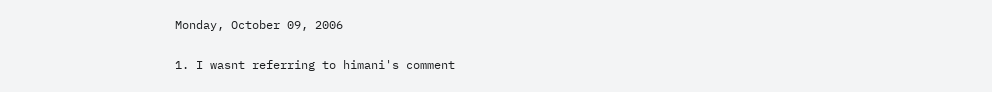Monday, October 09, 2006

1. I wasnt referring to himani's comment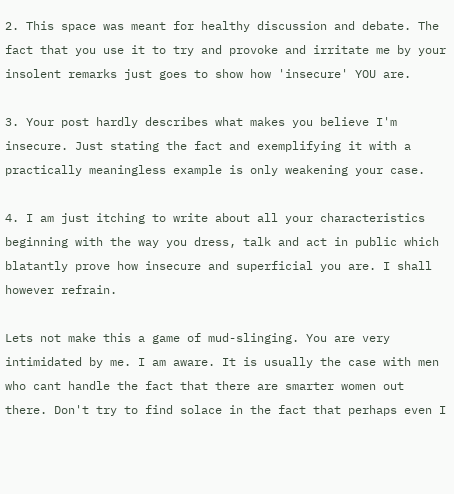2. This space was meant for healthy discussion and debate. The fact that you use it to try and provoke and irritate me by your insolent remarks just goes to show how 'insecure' YOU are.

3. Your post hardly describes what makes you believe I'm insecure. Just stating the fact and exemplifying it with a practically meaningless example is only weakening your case.

4. I am just itching to write about all your characteristics beginning with the way you dress, talk and act in public which blatantly prove how insecure and superficial you are. I shall however refrain.

Lets not make this a game of mud-slinging. You are very intimidated by me. I am aware. It is usually the case with men who cant handle the fact that there are smarter women out there. Don't try to find solace in the fact that perhaps even I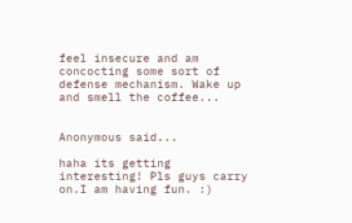feel insecure and am concocting some sort of defense mechanism. Wake up and smell the coffee...


Anonymous said...

haha its getting interesting! Pls guys carry on.I am having fun. :)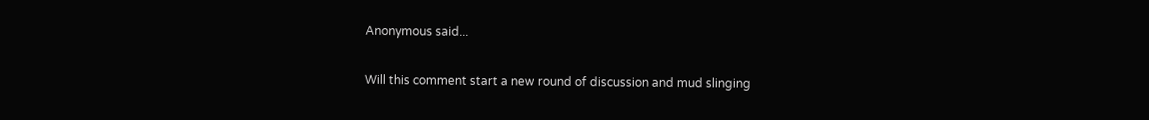Anonymous said...

Will this comment start a new round of discussion and mud slinging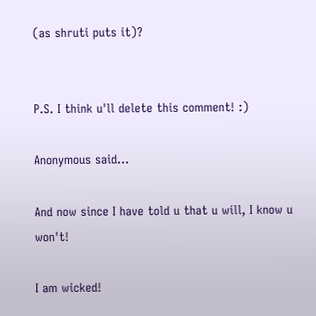(as shruti puts it)?


P.S. I think u'll delete this comment! :)

Anonymous said...

And now since I have told u that u will, I know u won't!

I am wicked!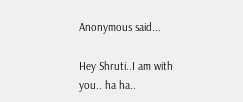Anonymous said...

Hey Shruti..I am with you.. ha ha..